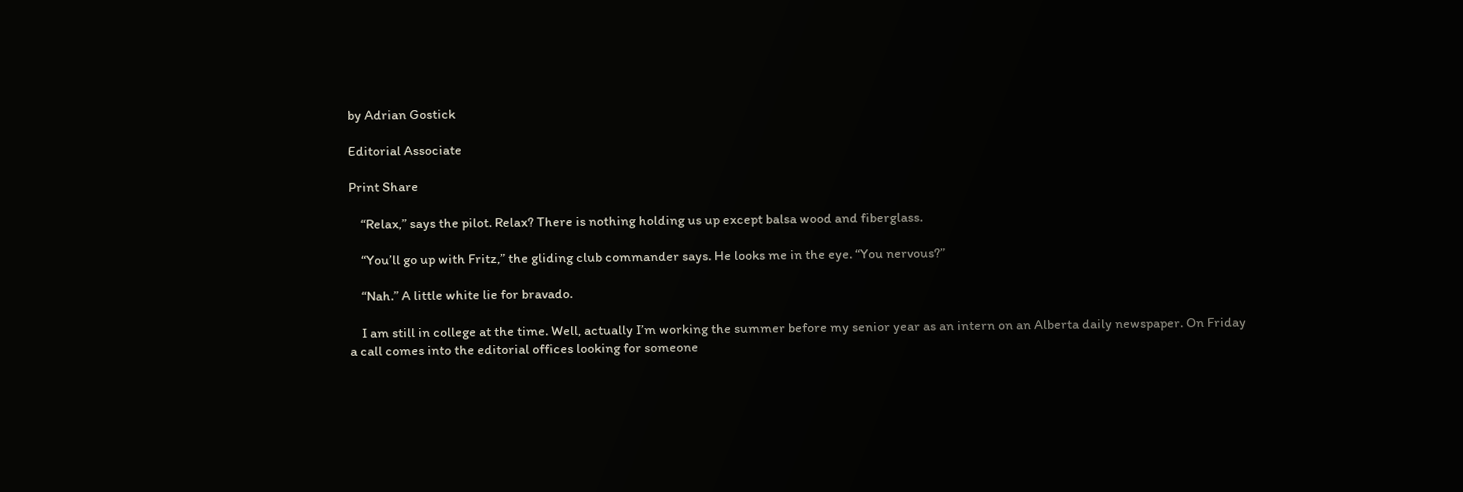by Adrian Gostick

Editorial Associate

Print Share

    “Relax,” says the pilot. Relax? There is nothing holding us up except balsa wood and fiberglass.

    “You’ll go up with Fritz,” the gliding club commander says. He looks me in the eye. “You nervous?”

    “Nah.” A little white lie for bravado.

    I am still in college at the time. Well, actually I’m working the summer before my senior year as an intern on an Alberta daily newspaper. On Friday a call comes into the editorial offices looking for someone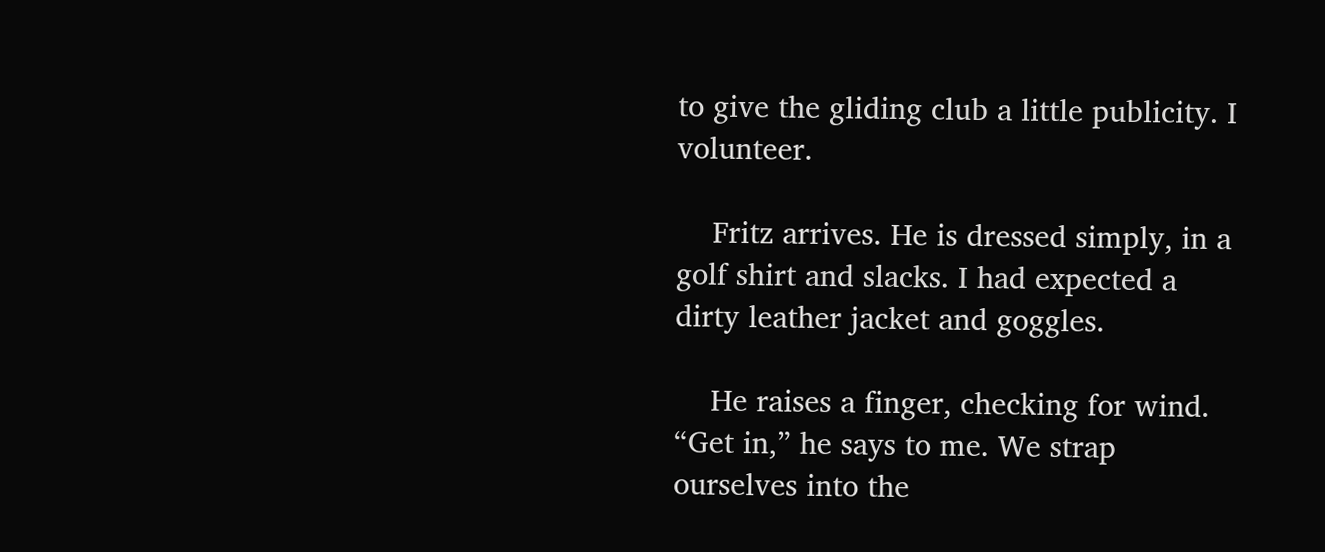to give the gliding club a little publicity. I volunteer.

    Fritz arrives. He is dressed simply, in a golf shirt and slacks. I had expected a dirty leather jacket and goggles.

    He raises a finger, checking for wind. “Get in,” he says to me. We strap ourselves into the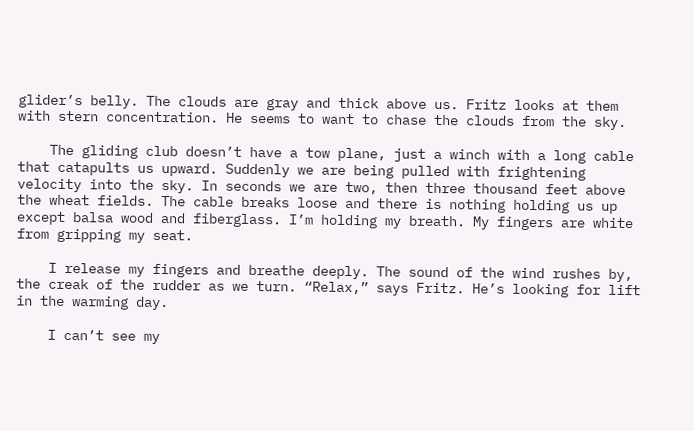glider’s belly. The clouds are gray and thick above us. Fritz looks at them with stern concentration. He seems to want to chase the clouds from the sky.

    The gliding club doesn’t have a tow plane, just a winch with a long cable that catapults us upward. Suddenly we are being pulled with frightening velocity into the sky. In seconds we are two, then three thousand feet above the wheat fields. The cable breaks loose and there is nothing holding us up except balsa wood and fiberglass. I’m holding my breath. My fingers are white from gripping my seat.

    I release my fingers and breathe deeply. The sound of the wind rushes by, the creak of the rudder as we turn. “Relax,” says Fritz. He’s looking for lift in the warming day.

    I can’t see my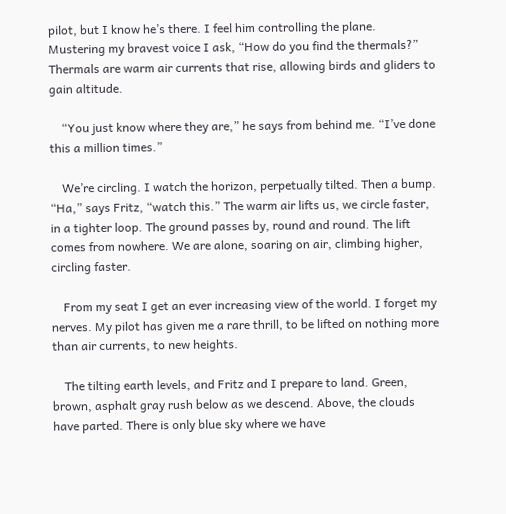pilot, but I know he’s there. I feel him controlling the plane. Mustering my bravest voice I ask, “How do you find the thermals?” Thermals are warm air currents that rise, allowing birds and gliders to gain altitude.

    “You just know where they are,” he says from behind me. “I’ve done this a million times.”

    We’re circling. I watch the horizon, perpetually tilted. Then a bump. “Ha,” says Fritz, “watch this.” The warm air lifts us, we circle faster, in a tighter loop. The ground passes by, round and round. The lift comes from nowhere. We are alone, soaring on air, climbing higher, circling faster.

    From my seat I get an ever increasing view of the world. I forget my nerves. My pilot has given me a rare thrill, to be lifted on nothing more than air currents, to new heights.

    The tilting earth levels, and Fritz and I prepare to land. Green, brown, asphalt gray rush below as we descend. Above, the clouds have parted. There is only blue sky where we have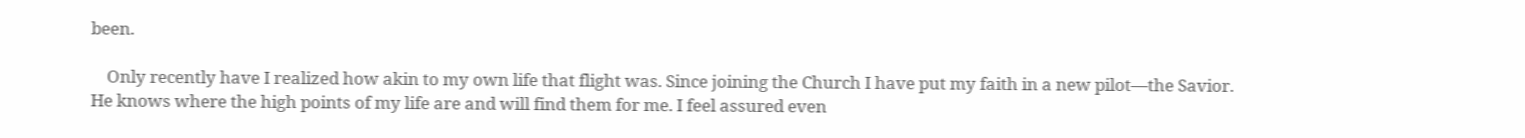been.

    Only recently have I realized how akin to my own life that flight was. Since joining the Church I have put my faith in a new pilot—the Savior. He knows where the high points of my life are and will find them for me. I feel assured even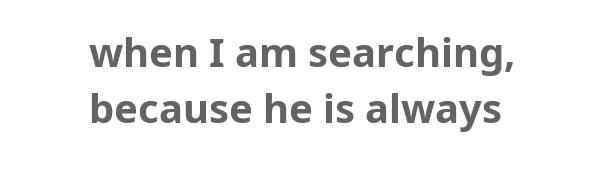when I am searching, because he is always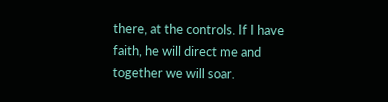there, at the controls. If I have faith, he will direct me and together we will soar.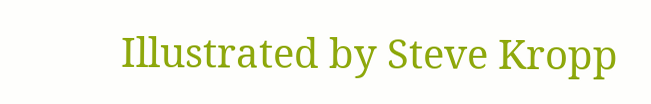Illustrated by Steve Kropp